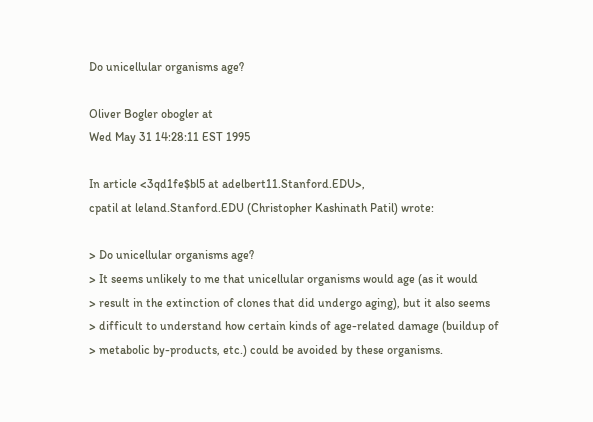Do unicellular organisms age?

Oliver Bogler obogler at
Wed May 31 14:28:11 EST 1995

In article <3qd1fe$bl5 at adelbert11.Stanford.EDU>,
cpatil at leland.Stanford.EDU (Christopher Kashinath Patil) wrote:

> Do unicellular organisms age?
> It seems unlikely to me that unicellular organisms would age (as it would
> result in the extinction of clones that did undergo aging), but it also seems
> difficult to understand how certain kinds of age-related damage (buildup of
> metabolic by-products, etc.) could be avoided by these organisms.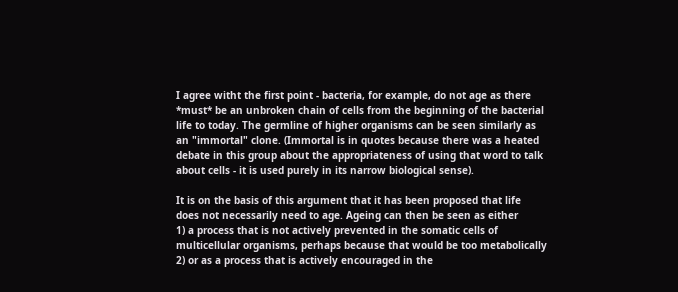I agree witht the first point - bacteria, for example, do not age as there
*must* be an unbroken chain of cells from the beginning of the bacterial
life to today. The germline of higher organisms can be seen similarly as
an "immortal" clone. (Immortal is in quotes because there was a heated
debate in this group about the appropriateness of using that word to talk
about cells - it is used purely in its narrow biological sense).

It is on the basis of this argument that it has been proposed that life
does not necessarily need to age. Ageing can then be seen as either
1) a process that is not actively prevented in the somatic cells of
multicellular organisms, perhaps because that would be too metabolically
2) or as a process that is actively encouraged in the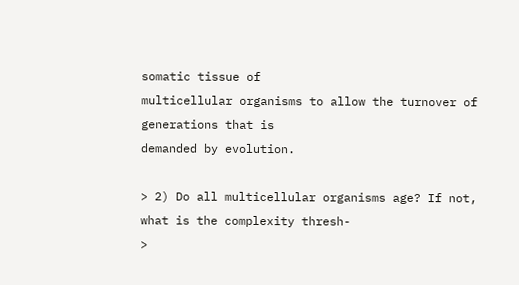somatic tissue of
multicellular organisms to allow the turnover of generations that is
demanded by evolution.

> 2) Do all multicellular organisms age? If not, what is the complexity thresh-
>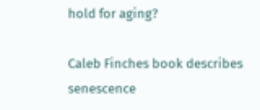hold for aging?

Caleb Finches book describes senescence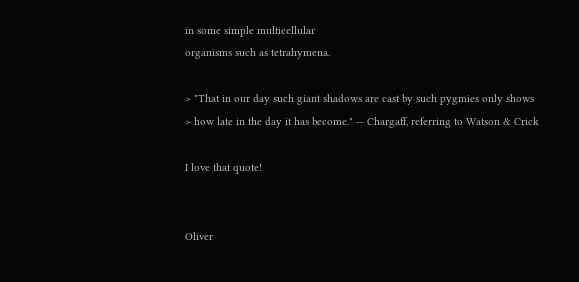in some simple multicellular
organisms such as tetrahymena.

> "That in our day such giant shadows are cast by such pygmies only shows
> how late in the day it has become." -- Chargaff, referring to Watson & Crick

I love that quote!


Oliver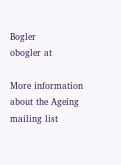Bogler
obogler at

More information about the Ageing mailing list